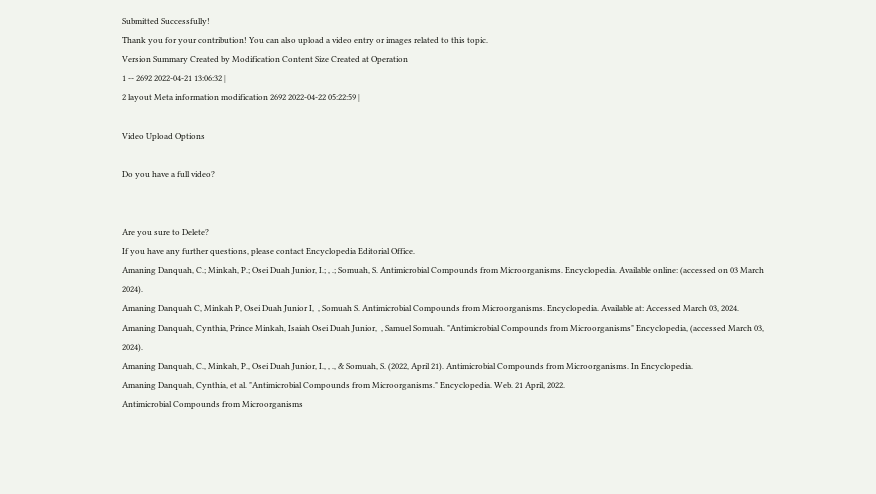Submitted Successfully!
Thank you for your contribution! You can also upload a video entry or images related to this topic.
Version Summary Created by Modification Content Size Created at Operation
1 -- 2692 2022-04-21 13:06:32 |
2 layout Meta information modification 2692 2022-04-22 05:22:59 |

Video Upload Options

Do you have a full video?


Are you sure to Delete?
If you have any further questions, please contact Encyclopedia Editorial Office.
Amaning Danquah, C.; Minkah, P.; Osei Duah Junior, I.; , .; Somuah, S. Antimicrobial Compounds from Microorganisms. Encyclopedia. Available online: (accessed on 03 March 2024).
Amaning Danquah C, Minkah P, Osei Duah Junior I,  , Somuah S. Antimicrobial Compounds from Microorganisms. Encyclopedia. Available at: Accessed March 03, 2024.
Amaning Danquah, Cynthia, Prince Minkah, Isaiah Osei Duah Junior,  , Samuel Somuah. "Antimicrobial Compounds from Microorganisms" Encyclopedia, (accessed March 03, 2024).
Amaning Danquah, C., Minkah, P., Osei Duah Junior, I., , ., & Somuah, S. (2022, April 21). Antimicrobial Compounds from Microorganisms. In Encyclopedia.
Amaning Danquah, Cynthia, et al. "Antimicrobial Compounds from Microorganisms." Encyclopedia. Web. 21 April, 2022.
Antimicrobial Compounds from Microorganisms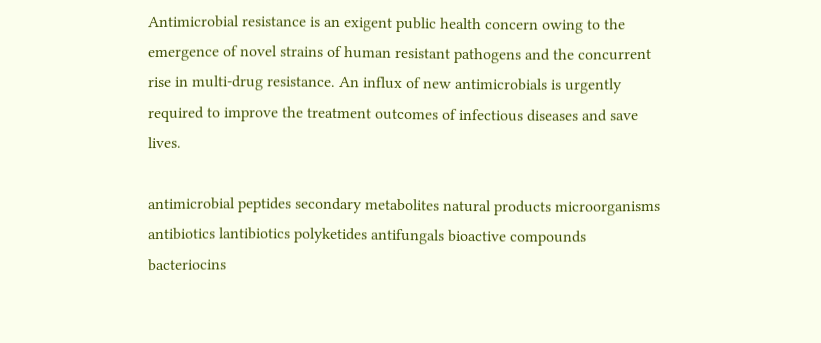Antimicrobial resistance is an exigent public health concern owing to the emergence of novel strains of human resistant pathogens and the concurrent rise in multi-drug resistance. An influx of new antimicrobials is urgently required to improve the treatment outcomes of infectious diseases and save lives.

antimicrobial peptides secondary metabolites natural products microorganisms antibiotics lantibiotics polyketides antifungals bioactive compounds bacteriocins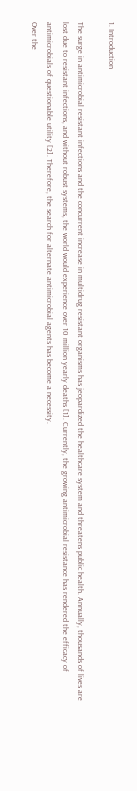1. Introduction

The surge in antimicrobial resistant infections and the concurrent increase in multidrug resistant organisms has jeopardized the healthcare system and threatens public health. Annually, thousands of lives are lost due to resistant infections, and without robust systems, the world would experience over 10 million yearly deaths [1]. Currently, the growing antimicrobial resistance has rendered the efficacy of antimicrobials of questionable utility [2]. Therefore, the search for alternate antimicrobial agents has become a necessity.
Over the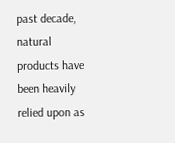past decade, natural products have been heavily relied upon as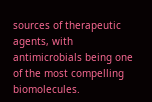sources of therapeutic agents, with antimicrobials being one of the most compelling biomolecules.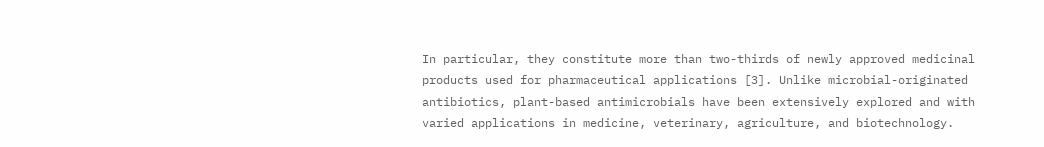In particular, they constitute more than two-thirds of newly approved medicinal products used for pharmaceutical applications [3]. Unlike microbial-originated antibiotics, plant-based antimicrobials have been extensively explored and with varied applications in medicine, veterinary, agriculture, and biotechnology.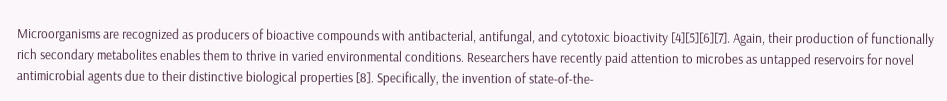Microorganisms are recognized as producers of bioactive compounds with antibacterial, antifungal, and cytotoxic bioactivity [4][5][6][7]. Again, their production of functionally rich secondary metabolites enables them to thrive in varied environmental conditions. Researchers have recently paid attention to microbes as untapped reservoirs for novel antimicrobial agents due to their distinctive biological properties [8]. Specifically, the invention of state-of-the-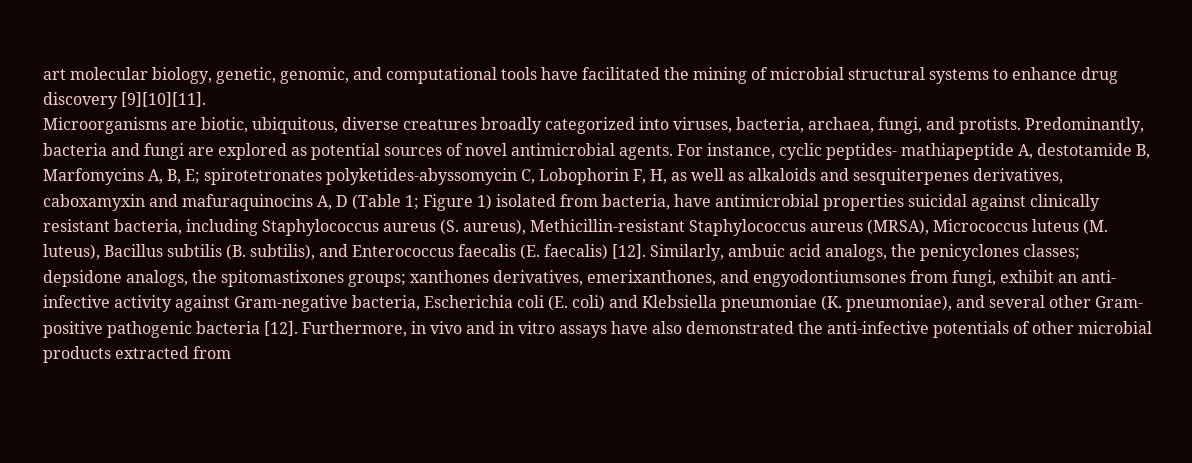art molecular biology, genetic, genomic, and computational tools have facilitated the mining of microbial structural systems to enhance drug discovery [9][10][11].
Microorganisms are biotic, ubiquitous, diverse creatures broadly categorized into viruses, bacteria, archaea, fungi, and protists. Predominantly, bacteria and fungi are explored as potential sources of novel antimicrobial agents. For instance, cyclic peptides- mathiapeptide A, destotamide B, Marfomycins A, B, E; spirotetronates polyketides-abyssomycin C, Lobophorin F, H, as well as alkaloids and sesquiterpenes derivatives, caboxamyxin and mafuraquinocins A, D (Table 1; Figure 1) isolated from bacteria, have antimicrobial properties suicidal against clinically resistant bacteria, including Staphylococcus aureus (S. aureus), Methicillin-resistant Staphylococcus aureus (MRSA), Micrococcus luteus (M. luteus), Bacillus subtilis (B. subtilis), and Enterococcus faecalis (E. faecalis) [12]. Similarly, ambuic acid analogs, the penicyclones classes; depsidone analogs, the spitomastixones groups; xanthones derivatives, emerixanthones, and engyodontiumsones from fungi, exhibit an anti-infective activity against Gram-negative bacteria, Escherichia coli (E. coli) and Klebsiella pneumoniae (K. pneumoniae), and several other Gram-positive pathogenic bacteria [12]. Furthermore, in vivo and in vitro assays have also demonstrated the anti-infective potentials of other microbial products extracted from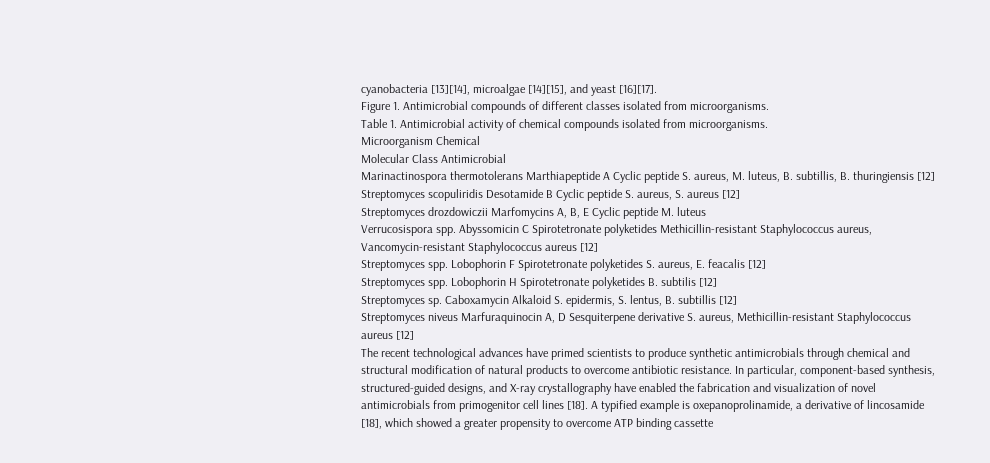cyanobacteria [13][14], microalgae [14][15], and yeast [16][17].
Figure 1. Antimicrobial compounds of different classes isolated from microorganisms.
Table 1. Antimicrobial activity of chemical compounds isolated from microorganisms.
Microorganism Chemical
Molecular Class Antimicrobial
Marinactinospora thermotolerans Marthiapeptide A Cyclic peptide S. aureus, M. luteus, B. subtillis, B. thuringiensis [12]
Streptomyces scopuliridis Desotamide B Cyclic peptide S. aureus, S. aureus [12]
Streptomyces drozdowiczii Marfomycins A, B, E Cyclic peptide M. luteus
Verrucosispora spp. Abyssomicin C Spirotetronate polyketides Methicillin-resistant Staphylococcus aureus, Vancomycin-resistant Staphylococcus aureus [12]
Streptomyces spp. Lobophorin F Spirotetronate polyketides S. aureus, E. feacalis [12]
Streptomyces spp. Lobophorin H Spirotetronate polyketides B. subtilis [12]
Streptomyces sp. Caboxamycin Alkaloid S. epidermis, S. lentus, B. subtillis [12]
Streptomyces niveus Marfuraquinocin A, D Sesquiterpene derivative S. aureus, Methicillin-resistant Staphylococcus aureus [12]
The recent technological advances have primed scientists to produce synthetic antimicrobials through chemical and structural modification of natural products to overcome antibiotic resistance. In particular, component-based synthesis, structured-guided designs, and X-ray crystallography have enabled the fabrication and visualization of novel antimicrobials from primogenitor cell lines [18]. A typified example is oxepanoprolinamide, a derivative of lincosamide [18], which showed a greater propensity to overcome ATP binding cassette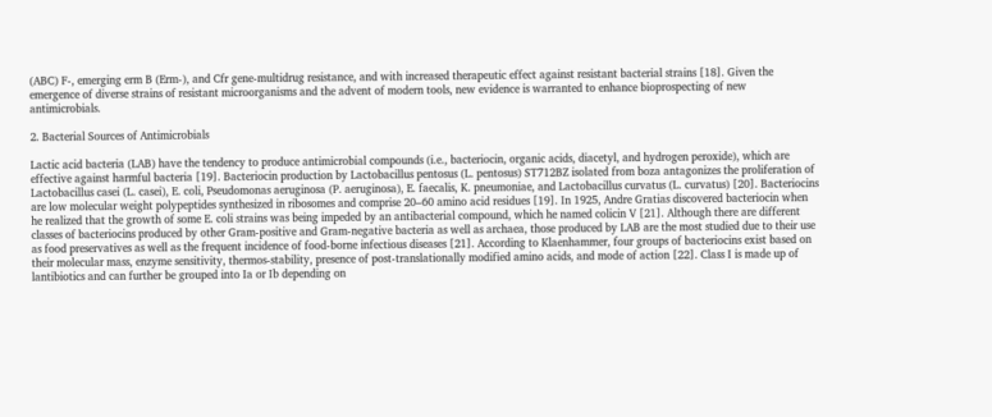(ABC) F-, emerging erm B (Erm-), and Cfr gene-multidrug resistance, and with increased therapeutic effect against resistant bacterial strains [18]. Given the emergence of diverse strains of resistant microorganisms and the advent of modern tools, new evidence is warranted to enhance bioprospecting of new antimicrobials.

2. Bacterial Sources of Antimicrobials

Lactic acid bacteria (LAB) have the tendency to produce antimicrobial compounds (i.e., bacteriocin, organic acids, diacetyl, and hydrogen peroxide), which are effective against harmful bacteria [19]. Bacteriocin production by Lactobacillus pentosus (L. pentosus) ST712BZ isolated from boza antagonizes the proliferation of Lactobacillus casei (L. casei), E. coli, Pseudomonas aeruginosa (P. aeruginosa), E. faecalis, K. pneumoniae, and Lactobacillus curvatus (L. curvatus) [20]. Bacteriocins are low molecular weight polypeptides synthesized in ribosomes and comprise 20–60 amino acid residues [19]. In 1925, Andre Gratias discovered bacteriocin when he realized that the growth of some E. coli strains was being impeded by an antibacterial compound, which he named colicin V [21]. Although there are different classes of bacteriocins produced by other Gram-positive and Gram-negative bacteria as well as archaea, those produced by LAB are the most studied due to their use as food preservatives as well as the frequent incidence of food-borne infectious diseases [21]. According to Klaenhammer, four groups of bacteriocins exist based on their molecular mass, enzyme sensitivity, thermos-stability, presence of post-translationally modified amino acids, and mode of action [22]. Class I is made up of lantibiotics and can further be grouped into Ia or Ib depending on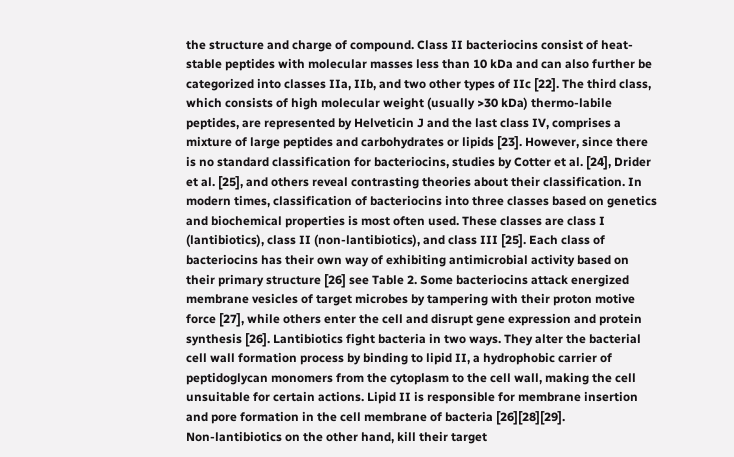the structure and charge of compound. Class II bacteriocins consist of heat-stable peptides with molecular masses less than 10 kDa and can also further be categorized into classes IIa, IIb, and two other types of IIc [22]. The third class, which consists of high molecular weight (usually >30 kDa) thermo-labile peptides, are represented by Helveticin J and the last class IV, comprises a mixture of large peptides and carbohydrates or lipids [23]. However, since there is no standard classification for bacteriocins, studies by Cotter et al. [24], Drider et al. [25], and others reveal contrasting theories about their classification. In modern times, classification of bacteriocins into three classes based on genetics and biochemical properties is most often used. These classes are class I (lantibiotics), class II (non-lantibiotics), and class III [25]. Each class of bacteriocins has their own way of exhibiting antimicrobial activity based on their primary structure [26] see Table 2. Some bacteriocins attack energized membrane vesicles of target microbes by tampering with their proton motive force [27], while others enter the cell and disrupt gene expression and protein synthesis [26]. Lantibiotics fight bacteria in two ways. They alter the bacterial cell wall formation process by binding to lipid II, a hydrophobic carrier of peptidoglycan monomers from the cytoplasm to the cell wall, making the cell unsuitable for certain actions. Lipid II is responsible for membrane insertion and pore formation in the cell membrane of bacteria [26][28][29].
Non-lantibiotics on the other hand, kill their target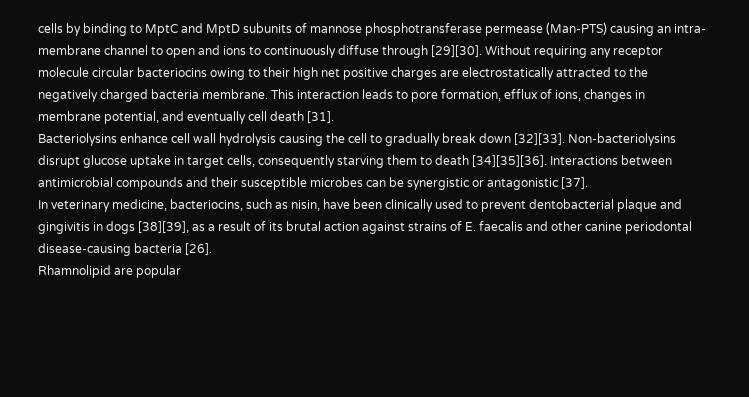cells by binding to MptC and MptD subunits of mannose phosphotransferase permease (Man-PTS) causing an intra-membrane channel to open and ions to continuously diffuse through [29][30]. Without requiring any receptor molecule circular bacteriocins owing to their high net positive charges are electrostatically attracted to the negatively charged bacteria membrane. This interaction leads to pore formation, efflux of ions, changes in membrane potential, and eventually cell death [31].
Bacteriolysins enhance cell wall hydrolysis causing the cell to gradually break down [32][33]. Non-bacteriolysins disrupt glucose uptake in target cells, consequently starving them to death [34][35][36]. Interactions between antimicrobial compounds and their susceptible microbes can be synergistic or antagonistic [37].
In veterinary medicine, bacteriocins, such as nisin, have been clinically used to prevent dentobacterial plaque and gingivitis in dogs [38][39], as a result of its brutal action against strains of E. faecalis and other canine periodontal disease-causing bacteria [26].
Rhamnolipid are popular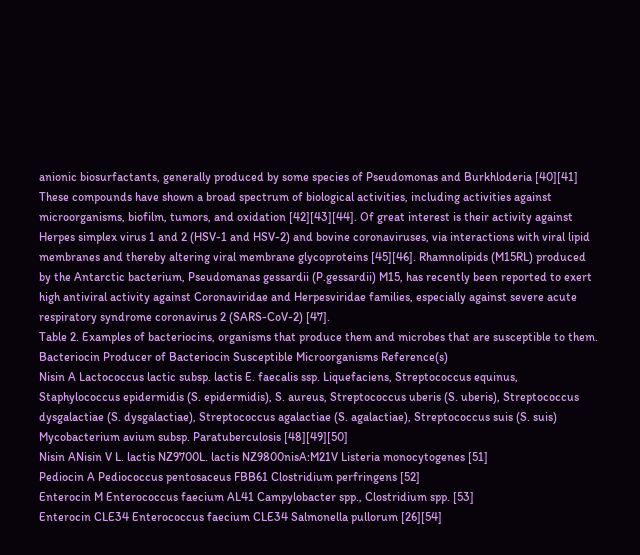anionic biosurfactants, generally produced by some species of Pseudomonas and Burkhloderia [40][41] These compounds have shown a broad spectrum of biological activities, including activities against microorganisms, biofilm, tumors, and oxidation [42][43][44]. Of great interest is their activity against Herpes simplex virus 1 and 2 (HSV-1 and HSV-2) and bovine coronaviruses, via interactions with viral lipid membranes and thereby altering viral membrane glycoproteins [45][46]. Rhamnolipids (M15RL) produced by the Antarctic bacterium, Pseudomanas gessardii (P.gessardii) M15, has recently been reported to exert high antiviral activity against Coronaviridae and Herpesviridae families, especially against severe acute respiratory syndrome coronavirus 2 (SARS-CoV-2) [47].
Table 2. Examples of bacteriocins, organisms that produce them and microbes that are susceptible to them.
Bacteriocin Producer of Bacteriocin Susceptible Microorganisms Reference(s)
Nisin A Lactococcus lactic subsp. lactis E. faecalis ssp. Liquefaciens, Streptococcus equinus, Staphylococcus epidermidis (S. epidermidis), S. aureus, Streptococcus uberis (S. uberis), Streptococcus dysgalactiae (S. dysgalactiae), Streptococcus agalactiae (S. agalactiae), Streptococcus suis (S. suis) Mycobacterium avium subsp. Paratuberculosis [48][49][50]
Nisin ANisin V L. lactis NZ9700L. lactis NZ9800nisA:M21V Listeria monocytogenes [51]
Pediocin A Pediococcus pentosaceus FBB61 Clostridium perfringens [52]
Enterocin M Enterococcus faecium AL41 Campylobacter spp., Clostridium spp. [53]
Enterocin CLE34 Enterococcus faecium CLE34 Salmonella pullorum [26][54]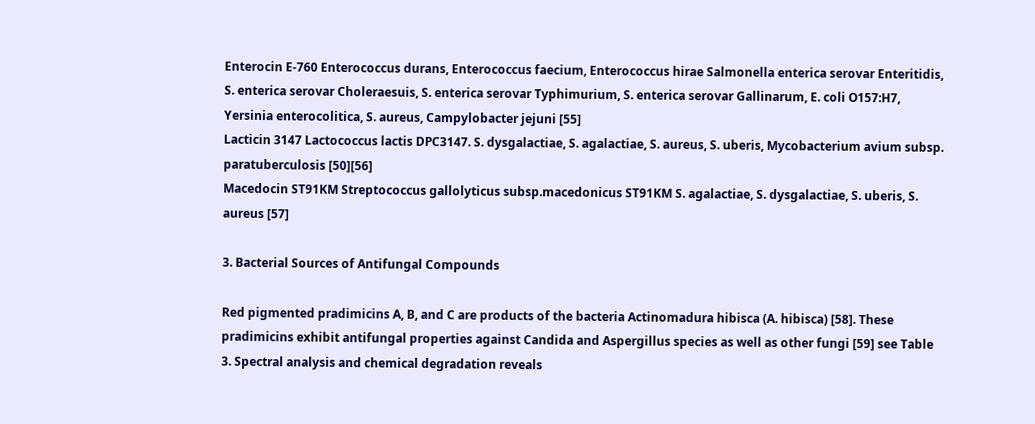Enterocin E-760 Enterococcus durans, Enterococcus faecium, Enterococcus hirae Salmonella enterica serovar Enteritidis, S. enterica serovar Choleraesuis, S. enterica serovar Typhimurium, S. enterica serovar Gallinarum, E. coli O157:H7, Yersinia enterocolitica, S. aureus, Campylobacter jejuni [55]
Lacticin 3147 Lactococcus lactis DPC3147. S. dysgalactiae, S. agalactiae, S. aureus, S. uberis, Mycobacterium avium subsp. paratuberculosis [50][56]
Macedocin ST91KM Streptococcus gallolyticus subsp.macedonicus ST91KM S. agalactiae, S. dysgalactiae, S. uberis, S. aureus [57]

3. Bacterial Sources of Antifungal Compounds

Red pigmented pradimicins A, B, and C are products of the bacteria Actinomadura hibisca (A. hibisca) [58]. These pradimicins exhibit antifungal properties against Candida and Aspergillus species as well as other fungi [59] see Table 3. Spectral analysis and chemical degradation reveals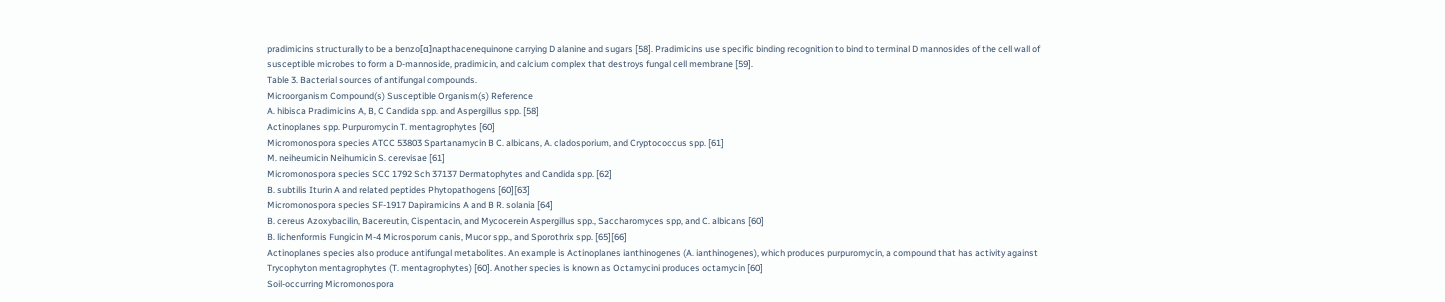pradimicins structurally to be a benzo[α]napthacenequinone carrying D alanine and sugars [58]. Pradimicins use specific binding recognition to bind to terminal D mannosides of the cell wall of susceptible microbes to form a D-mannoside, pradimicin, and calcium complex that destroys fungal cell membrane [59].
Table 3. Bacterial sources of antifungal compounds.
Microorganism Compound(s) Susceptible Organism(s) Reference
A. hibisca Pradimicins A, B, C Candida spp. and Aspergillus spp. [58]
Actinoplanes spp. Purpuromycin T. mentagrophytes [60]
Micromonospora species ATCC 53803 Spartanamycin B C. albicans, A. cladosporium, and Cryptococcus spp. [61]
M. neiheumicin Neihumicin S. cerevisae [61]
Micromonospora species SCC 1792 Sch 37137 Dermatophytes and Candida spp. [62]
B. subtilis Iturin A and related peptides Phytopathogens [60][63]
Micromonospora species SF-1917 Dapiramicins A and B R. solania [64]
B. cereus Azoxybacilin, Bacereutin, Cispentacin, and Mycocerein Aspergillus spp., Saccharomyces spp, and C. albicans [60]
B. lichenformis Fungicin M-4 Microsporum canis, Mucor spp., and Sporothrix spp. [65][66]
Actinoplanes species also produce antifungal metabolites. An example is Actinoplanes ianthinogenes (A. ianthinogenes), which produces purpuromycin, a compound that has activity against Trycophyton mentagrophytes (T. mentagrophytes) [60]. Another species is known as Octamycini produces octamycin [60]
Soil-occurring Micromonospora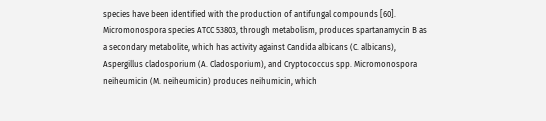species have been identified with the production of antifungal compounds [60]. Micromonospora species ATCC 53803, through metabolism, produces spartanamycin B as a secondary metabolite, which has activity against Candida albicans (C. albicans), Aspergillus cladosporium (A. Cladosporium), and Cryptococcus spp. Micromonospora neiheumicin (M. neiheumicin) produces neihumicin, which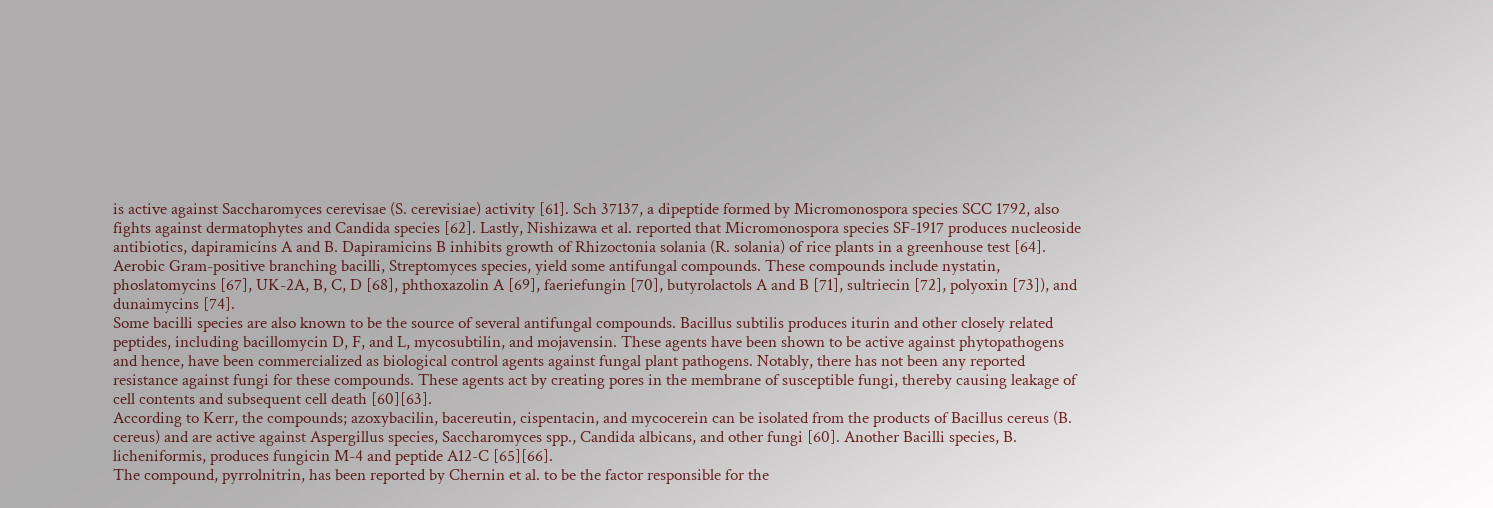is active against Saccharomyces cerevisae (S. cerevisiae) activity [61]. Sch 37137, a dipeptide formed by Micromonospora species SCC 1792, also fights against dermatophytes and Candida species [62]. Lastly, Nishizawa et al. reported that Micromonospora species SF-1917 produces nucleoside antibiotics, dapiramicins A and B. Dapiramicins B inhibits growth of Rhizoctonia solania (R. solania) of rice plants in a greenhouse test [64].
Aerobic Gram-positive branching bacilli, Streptomyces species, yield some antifungal compounds. These compounds include nystatin, phoslatomycins [67], UK-2A, B, C, D [68], phthoxazolin A [69], faeriefungin [70], butyrolactols A and B [71], sultriecin [72], polyoxin [73]), and dunaimycins [74].
Some bacilli species are also known to be the source of several antifungal compounds. Bacillus subtilis produces iturin and other closely related peptides, including bacillomycin D, F, and L, mycosubtilin, and mojavensin. These agents have been shown to be active against phytopathogens and hence, have been commercialized as biological control agents against fungal plant pathogens. Notably, there has not been any reported resistance against fungi for these compounds. These agents act by creating pores in the membrane of susceptible fungi, thereby causing leakage of cell contents and subsequent cell death [60][63].
According to Kerr, the compounds; azoxybacilin, bacereutin, cispentacin, and mycocerein can be isolated from the products of Bacillus cereus (B. cereus) and are active against Aspergillus species, Saccharomyces spp., Candida albicans, and other fungi [60]. Another Bacilli species, B. licheniformis, produces fungicin M-4 and peptide A12-C [65][66].
The compound, pyrrolnitrin, has been reported by Chernin et al. to be the factor responsible for the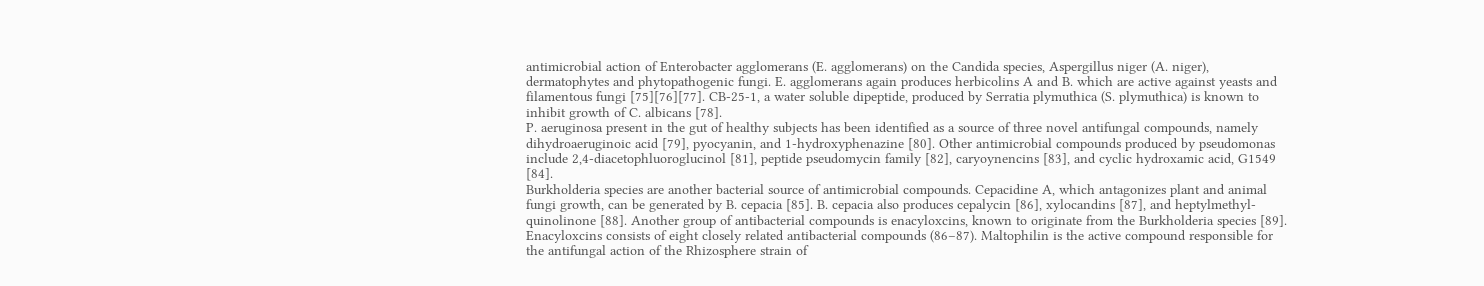antimicrobial action of Enterobacter agglomerans (E. agglomerans) on the Candida species, Aspergillus niger (A. niger), dermatophytes and phytopathogenic fungi. E. agglomerans again produces herbicolins A and B. which are active against yeasts and filamentous fungi [75][76][77]. CB-25-1, a water soluble dipeptide, produced by Serratia plymuthica (S. plymuthica) is known to inhibit growth of C. albicans [78].
P. aeruginosa present in the gut of healthy subjects has been identified as a source of three novel antifungal compounds, namely dihydroaeruginoic acid [79], pyocyanin, and 1-hydroxyphenazine [80]. Other antimicrobial compounds produced by pseudomonas include 2,4-diacetophluoroglucinol [81], peptide pseudomycin family [82], caryoynencins [83], and cyclic hydroxamic acid, G1549 [84].
Burkholderia species are another bacterial source of antimicrobial compounds. Cepacidine A, which antagonizes plant and animal fungi growth, can be generated by B. cepacia [85]. B. cepacia also produces cepalycin [86], xylocandins [87], and heptylmethyl-quinolinone [88]. Another group of antibacterial compounds is enacyloxcins, known to originate from the Burkholderia species [89]. Enacyloxcins consists of eight closely related antibacterial compounds (86–87). Maltophilin is the active compound responsible for the antifungal action of the Rhizosphere strain of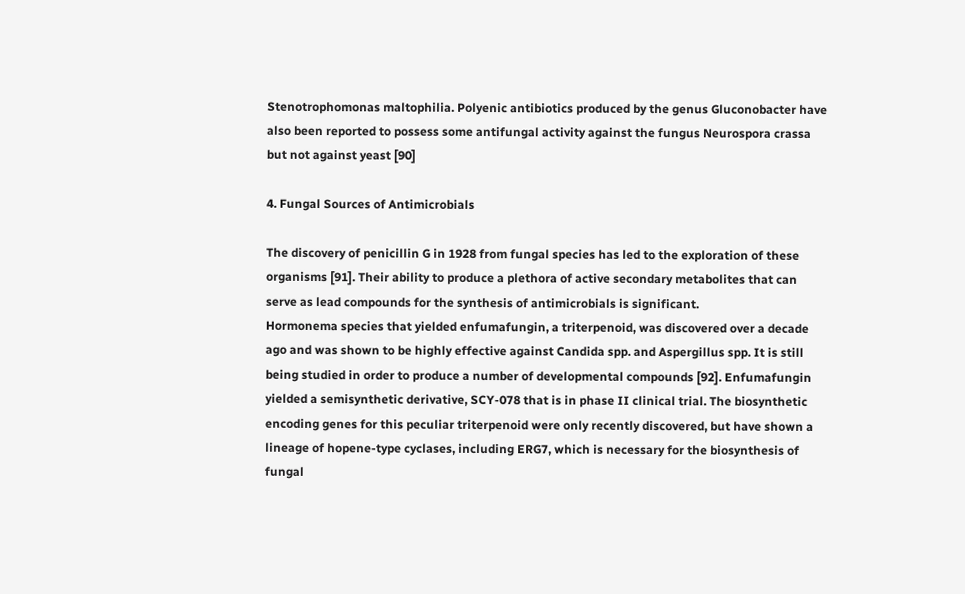Stenotrophomonas maltophilia. Polyenic antibiotics produced by the genus Gluconobacter have also been reported to possess some antifungal activity against the fungus Neurospora crassa but not against yeast [90]

4. Fungal Sources of Antimicrobials

The discovery of penicillin G in 1928 from fungal species has led to the exploration of these organisms [91]. Their ability to produce a plethora of active secondary metabolites that can serve as lead compounds for the synthesis of antimicrobials is significant.
Hormonema species that yielded enfumafungin, a triterpenoid, was discovered over a decade ago and was shown to be highly effective against Candida spp. and Aspergillus spp. It is still being studied in order to produce a number of developmental compounds [92]. Enfumafungin yielded a semisynthetic derivative, SCY-078 that is in phase II clinical trial. The biosynthetic encoding genes for this peculiar triterpenoid were only recently discovered, but have shown a lineage of hopene-type cyclases, including ERG7, which is necessary for the biosynthesis of fungal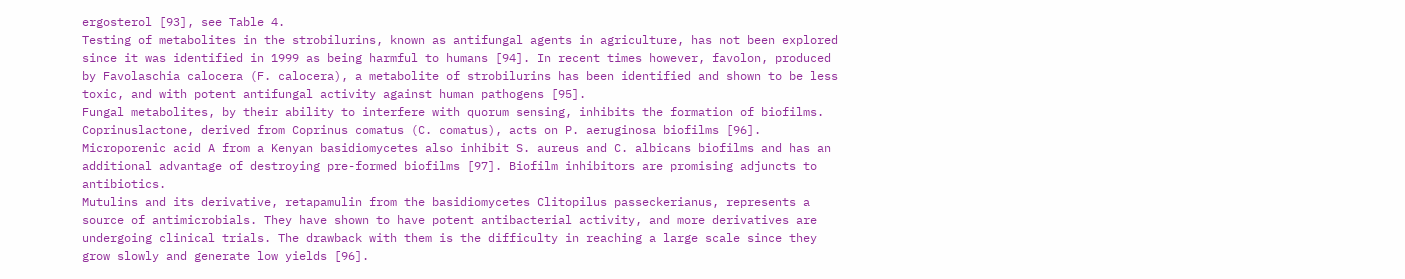ergosterol [93], see Table 4.
Testing of metabolites in the strobilurins, known as antifungal agents in agriculture, has not been explored since it was identified in 1999 as being harmful to humans [94]. In recent times however, favolon, produced by Favolaschia calocera (F. calocera), a metabolite of strobilurins has been identified and shown to be less toxic, and with potent antifungal activity against human pathogens [95].
Fungal metabolites, by their ability to interfere with quorum sensing, inhibits the formation of biofilms. Coprinuslactone, derived from Coprinus comatus (C. comatus), acts on P. aeruginosa biofilms [96]. Microporenic acid A from a Kenyan basidiomycetes also inhibit S. aureus and C. albicans biofilms and has an additional advantage of destroying pre-formed biofilms [97]. Biofilm inhibitors are promising adjuncts to antibiotics.
Mutulins and its derivative, retapamulin from the basidiomycetes Clitopilus passeckerianus, represents a source of antimicrobials. They have shown to have potent antibacterial activity, and more derivatives are undergoing clinical trials. The drawback with them is the difficulty in reaching a large scale since they grow slowly and generate low yields [96].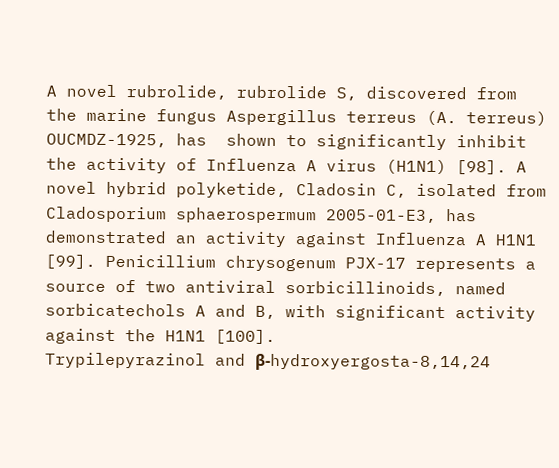A novel rubrolide, rubrolide S, discovered from the marine fungus Aspergillus terreus (A. terreus) OUCMDZ-1925, has  shown to significantly inhibit the activity of Influenza A virus (H1N1) [98]. A novel hybrid polyketide, Cladosin C, isolated from Cladosporium sphaerospermum 2005-01-E3, has demonstrated an activity against Influenza A H1N1 [99]. Penicillium chrysogenum PJX-17 represents a source of two antiviral sorbicillinoids, named sorbicatechols A and B, with significant activity against the H1N1 [100].
Trypilepyrazinol and β-hydroxyergosta-8,14,24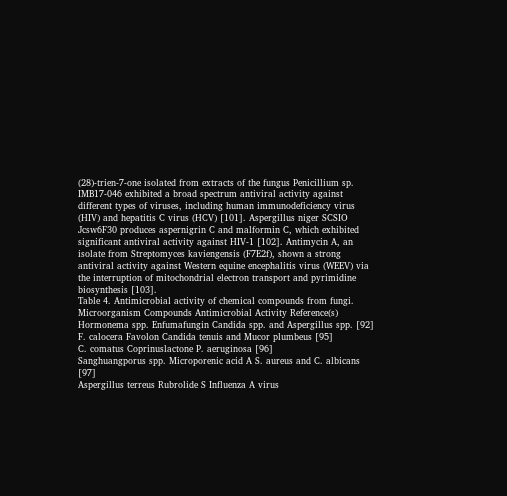(28)-trien-7-one isolated from extracts of the fungus Penicillium sp. IMB17-046 exhibited a broad spectrum antiviral activity against different types of viruses, including human immunodeficiency virus (HIV) and hepatitis C virus (HCV) [101]. Aspergillus niger SCSIO Jcsw6F30 produces aspernigrin C and malformin C, which exhibited significant antiviral activity against HIV-1 [102]. Antimycin A, an isolate from Streptomyces kaviengensis (F7E2f), shown a strong antiviral activity against Western equine encephalitis virus (WEEV) via the interruption of mitochondrial electron transport and pyrimidine biosynthesis [103].
Table 4. Antimicrobial activity of chemical compounds from fungi.
Microorganism Compounds Antimicrobial Activity Reference(s)
Hormonema spp. Enfumafungin Candida spp. and Aspergillus spp. [92]
F. calocera Favolon Candida tenuis and Mucor plumbeus [95]
C. comatus Coprinuslactone P. aeruginosa [96]
Sanghuangporus spp. Microporenic acid A S. aureus and C. albicans [97]
Aspergillus terreus Rubrolide S Influenza A virus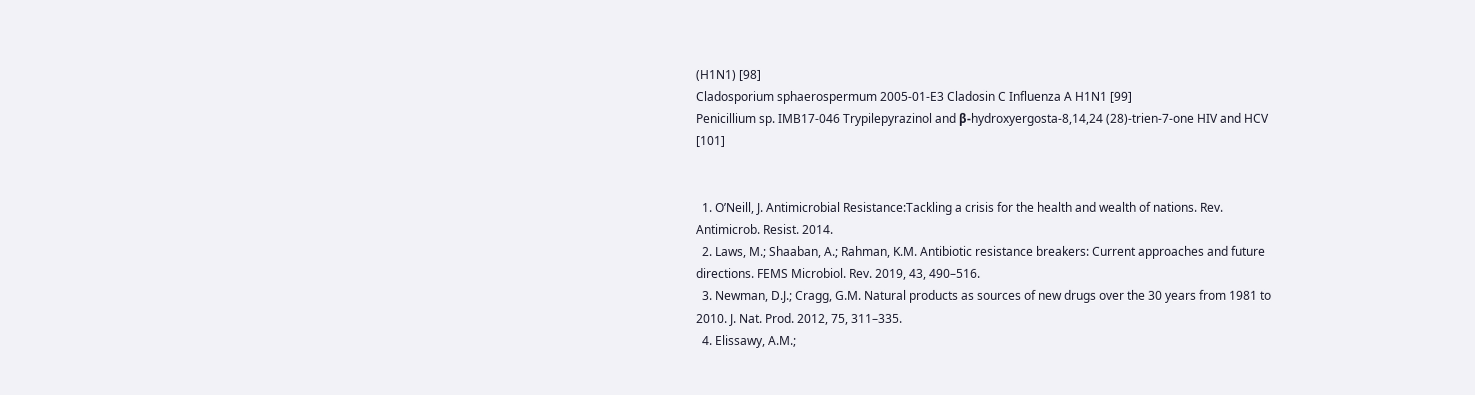(H1N1) [98]
Cladosporium sphaerospermum 2005-01-E3 Cladosin C Influenza A H1N1 [99]
Penicillium sp. IMB17-046 Trypilepyrazinol and β-hydroxyergosta-8,14,24 (28)-trien-7-one HIV and HCV [101]


  1. O’Neill, J. Antimicrobial Resistance:Tackling a crisis for the health and wealth of nations. Rev. Antimicrob. Resist. 2014.
  2. Laws, M.; Shaaban, A.; Rahman, K.M. Antibiotic resistance breakers: Current approaches and future directions. FEMS Microbiol. Rev. 2019, 43, 490–516.
  3. Newman, D.J.; Cragg, G.M. Natural products as sources of new drugs over the 30 years from 1981 to 2010. J. Nat. Prod. 2012, 75, 311–335.
  4. Elissawy, A.M.;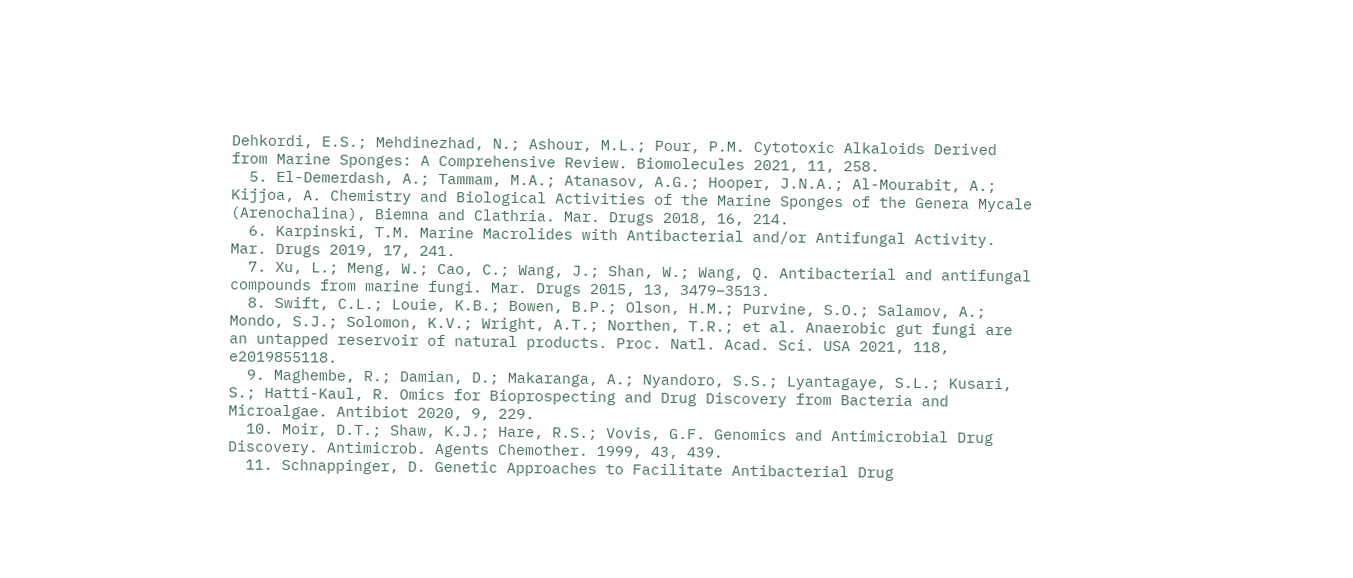Dehkordi, E.S.; Mehdinezhad, N.; Ashour, M.L.; Pour, P.M. Cytotoxic Alkaloids Derived from Marine Sponges: A Comprehensive Review. Biomolecules 2021, 11, 258.
  5. El-Demerdash, A.; Tammam, M.A.; Atanasov, A.G.; Hooper, J.N.A.; Al-Mourabit, A.; Kijjoa, A. Chemistry and Biological Activities of the Marine Sponges of the Genera Mycale (Arenochalina), Biemna and Clathria. Mar. Drugs 2018, 16, 214.
  6. Karpinski, T.M. Marine Macrolides with Antibacterial and/or Antifungal Activity. Mar. Drugs 2019, 17, 241.
  7. Xu, L.; Meng, W.; Cao, C.; Wang, J.; Shan, W.; Wang, Q. Antibacterial and antifungal compounds from marine fungi. Mar. Drugs 2015, 13, 3479–3513.
  8. Swift, C.L.; Louie, K.B.; Bowen, B.P.; Olson, H.M.; Purvine, S.O.; Salamov, A.; Mondo, S.J.; Solomon, K.V.; Wright, A.T.; Northen, T.R.; et al. Anaerobic gut fungi are an untapped reservoir of natural products. Proc. Natl. Acad. Sci. USA 2021, 118, e2019855118.
  9. Maghembe, R.; Damian, D.; Makaranga, A.; Nyandoro, S.S.; Lyantagaye, S.L.; Kusari, S.; Hatti-Kaul, R. Omics for Bioprospecting and Drug Discovery from Bacteria and Microalgae. Antibiot 2020, 9, 229.
  10. Moir, D.T.; Shaw, K.J.; Hare, R.S.; Vovis, G.F. Genomics and Antimicrobial Drug Discovery. Antimicrob. Agents Chemother. 1999, 43, 439.
  11. Schnappinger, D. Genetic Approaches to Facilitate Antibacterial Drug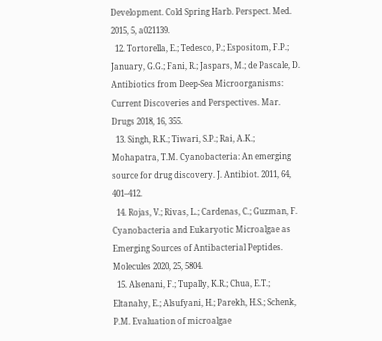Development. Cold Spring Harb. Perspect. Med. 2015, 5, a021139.
  12. Tortorella, E.; Tedesco, P.; Espositom, F.P.; January, G.G.; Fani, R.; Jaspars, M.; de Pascale, D. Antibiotics from Deep-Sea Microorganisms: Current Discoveries and Perspectives. Mar. Drugs 2018, 16, 355.
  13. Singh, R.K.; Tiwari, S.P.; Rai, A.K.; Mohapatra, T.M. Cyanobacteria: An emerging source for drug discovery. J. Antibiot. 2011, 64, 401–412.
  14. Rojas, V.; Rivas, L.; Cardenas, C.; Guzman, F. Cyanobacteria and Eukaryotic Microalgae as Emerging Sources of Antibacterial Peptides. Molecules 2020, 25, 5804.
  15. Alsenani, F.; Tupally, K.R.; Chua, E.T.; Eltanahy, E.; Alsufyani, H.; Parekh, H.S.; Schenk, P.M. Evaluation of microalgae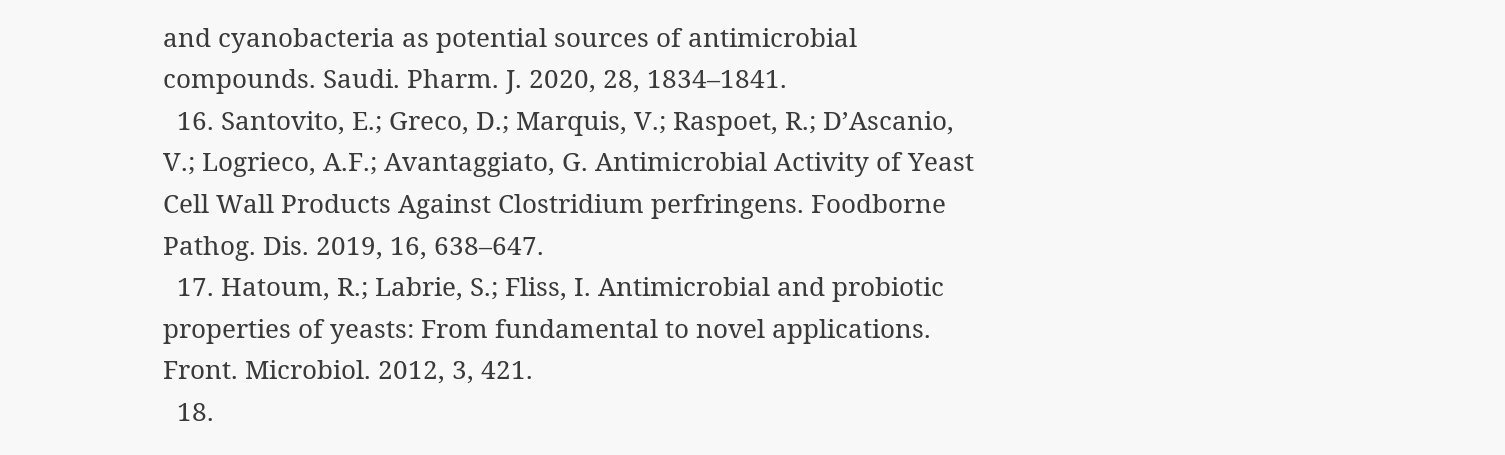and cyanobacteria as potential sources of antimicrobial compounds. Saudi. Pharm. J. 2020, 28, 1834–1841.
  16. Santovito, E.; Greco, D.; Marquis, V.; Raspoet, R.; D’Ascanio, V.; Logrieco, A.F.; Avantaggiato, G. Antimicrobial Activity of Yeast Cell Wall Products Against Clostridium perfringens. Foodborne Pathog. Dis. 2019, 16, 638–647.
  17. Hatoum, R.; Labrie, S.; Fliss, I. Antimicrobial and probiotic properties of yeasts: From fundamental to novel applications. Front. Microbiol. 2012, 3, 421.
  18.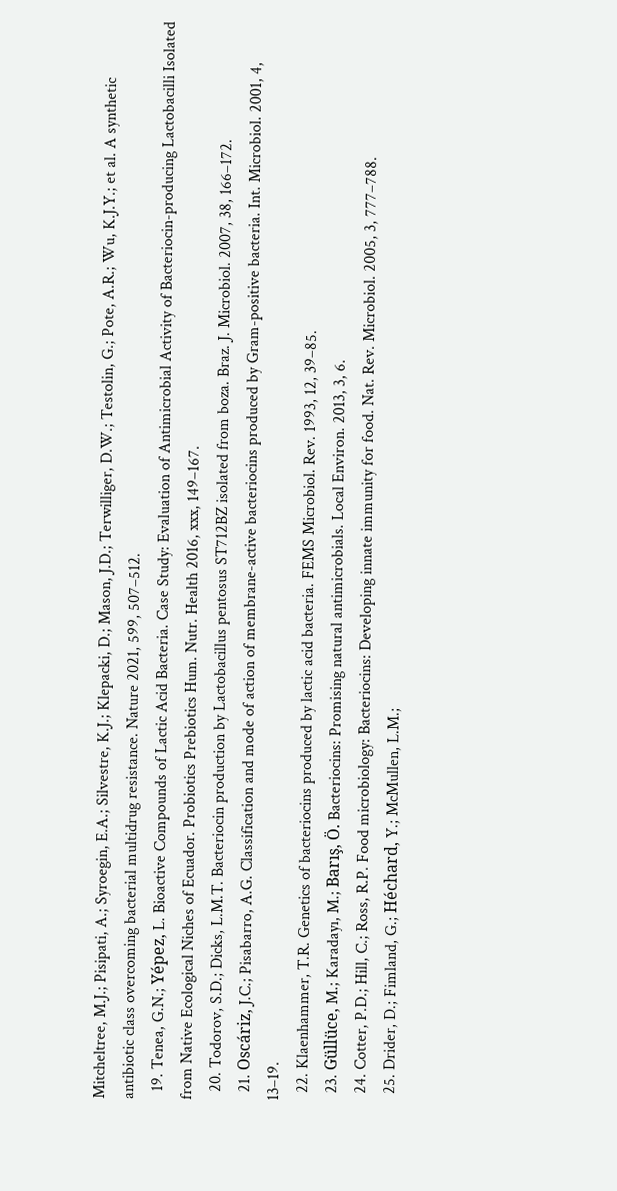Mitcheltree, M.J.; Pisipati, A.; Syroegin, E.A.; Silvestre, K.J.; Klepacki, D.; Mason, J.D.; Terwilliger, D.W.; Testolin, G.; Pote, A.R.; Wu, K.J.Y.; et al. A synthetic antibiotic class overcoming bacterial multidrug resistance. Nature 2021, 599, 507–512.
  19. Tenea, G.N.; Yépez, L. Bioactive Compounds of Lactic Acid Bacteria. Case Study: Evaluation of Antimicrobial Activity of Bacteriocin-producing Lactobacilli Isolated from Native Ecological Niches of Ecuador. Probiotics Prebiotics Hum. Nutr. Health 2016, xxx, 149–167.
  20. Todorov, S.D.; Dicks, L.M.T. Bacteriocin production by Lactobacillus pentosus ST712BZ isolated from boza. Braz. J. Microbiol. 2007, 38, 166–172.
  21. Oscáriz, J.C.; Pisabarro, A.G. Classification and mode of action of membrane-active bacteriocins produced by Gram-positive bacteria. Int. Microbiol. 2001, 4, 13–19.
  22. Klaenhammer, T.R. Genetics of bacteriocins produced by lactic acid bacteria. FEMS Microbiol. Rev. 1993, 12, 39–85.
  23. Güllüce, M.; Karadayı, M.; Barış, Ö. Bacteriocins: Promising natural antimicrobials. Local Environ. 2013, 3, 6.
  24. Cotter, P.D.; Hill, C.; Ross, R.P. Food microbiology: Bacteriocins: Developing innate immunity for food. Nat. Rev. Microbiol. 2005, 3, 777–788.
  25. Drider, D.; Fimland, G.; Héchard, Y.; McMullen, L.M.;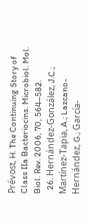Prévost, H. The Continuing Story of Class IIa Bacteriocins. Microbiol. Mol. Biol. Rev. 2006, 70, 564–582.
  26. Hernández-González, J.C.; Martínez-Tapia, A.; Lazcano-Hernández, G.; García-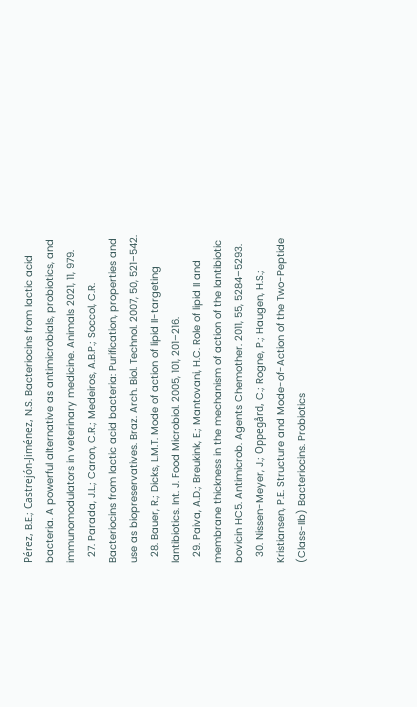Pérez, B.E.; Castrejón-Jiménez, N.S. Bacteriocins from lactic acid bacteria. A powerful alternative as antimicrobials, probiotics, and immunomodulators in veterinary medicine. Animals 2021, 11, 979.
  27. Parada, J.L.; Caron, C.R.; Medeiros, A.B.P.; Soccol, C.R. Bacteriocins from lactic acid bacteria: Purification, properties and use as biopreservatives. Braz. Arch. Biol. Technol. 2007, 50, 521–542.
  28. Bauer, R.; Dicks, L.M.T. Mode of action of lipid II-targeting lantibiotics. Int. J. Food Microbiol. 2005, 101, 201–216.
  29. Paiva, A.D.; Breukink, E.; Mantovani, H.C. Role of lipid II and membrane thickness in the mechanism of action of the lantibiotic bovicin HC5. Antimicrob. Agents Chemother. 2011, 55, 5284–5293.
  30. Nissen-Meyer, J.; Oppegård, C.; Rogne, P.; Haugen, H.S.; Kristiansen, P.E. Structure and Mode-of-Action of the Two-Peptide (Class-IIb) Bacteriocins. Probiotics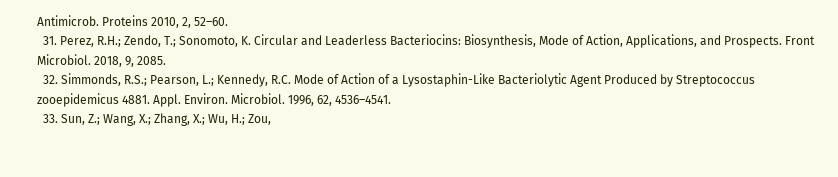Antimicrob. Proteins 2010, 2, 52–60.
  31. Perez, R.H.; Zendo, T.; Sonomoto, K. Circular and Leaderless Bacteriocins: Biosynthesis, Mode of Action, Applications, and Prospects. Front Microbiol. 2018, 9, 2085.
  32. Simmonds, R.S.; Pearson, L.; Kennedy, R.C. Mode of Action of a Lysostaphin-Like Bacteriolytic Agent Produced by Streptococcus zooepidemicus 4881. Appl. Environ. Microbiol. 1996, 62, 4536–4541.
  33. Sun, Z.; Wang, X.; Zhang, X.; Wu, H.; Zou,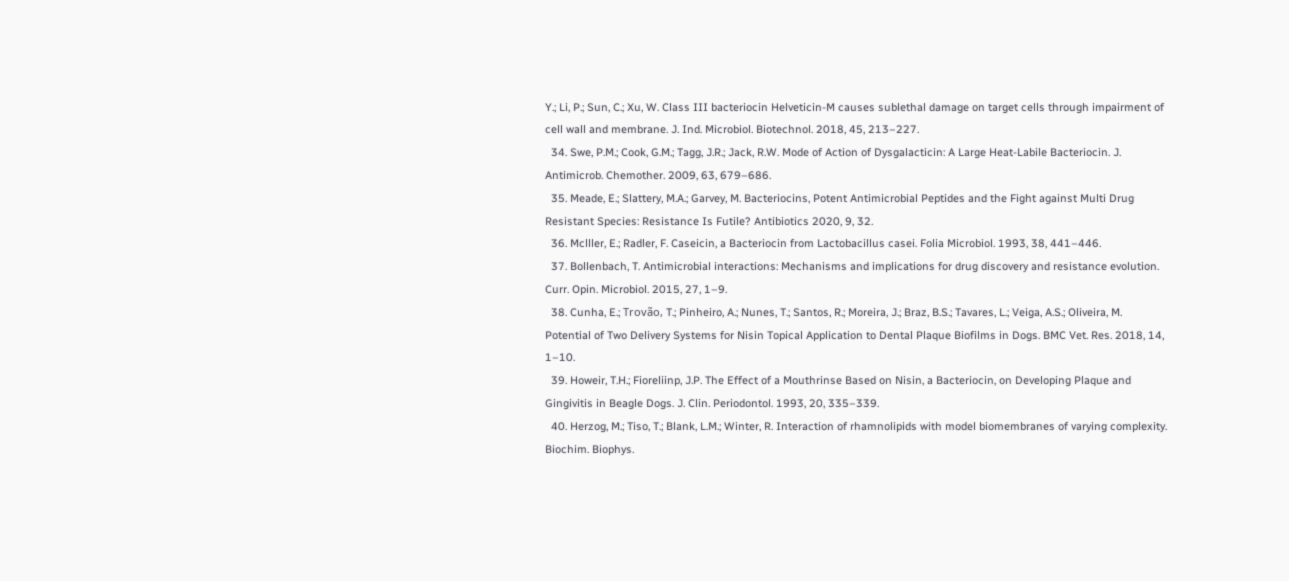Y.; Li, P.; Sun, C.; Xu, W. Class III bacteriocin Helveticin-M causes sublethal damage on target cells through impairment of cell wall and membrane. J. Ind. Microbiol. Biotechnol. 2018, 45, 213–227.
  34. Swe, P.M.; Cook, G.M.; Tagg, J.R.; Jack, R.W. Mode of Action of Dysgalacticin: A Large Heat-Labile Bacteriocin. J. Antimicrob. Chemother. 2009, 63, 679–686.
  35. Meade, E.; Slattery, M.A.; Garvey, M. Bacteriocins, Potent Antimicrobial Peptides and the Fight against Multi Drug Resistant Species: Resistance Is Futile? Antibiotics 2020, 9, 32.
  36. Mclller, E.; Radler, F. Caseicin, a Bacteriocin from Lactobacillus casei. Folia Microbiol. 1993, 38, 441–446.
  37. Bollenbach, T. Antimicrobial interactions: Mechanisms and implications for drug discovery and resistance evolution. Curr. Opin. Microbiol. 2015, 27, 1–9.
  38. Cunha, E.; Trovão, T.; Pinheiro, A.; Nunes, T.; Santos, R.; Moreira, J.; Braz, B.S.; Tavares, L.; Veiga, A.S.; Oliveira, M. Potential of Two Delivery Systems for Nisin Topical Application to Dental Plaque Biofilms in Dogs. BMC Vet. Res. 2018, 14, 1–10.
  39. Howeir, T.H.; Fioreliinp, J.P. The Effect of a Mouthrinse Based on Nisin, a Bacteriocin, on Developing Plaque and Gingivitis in Beagle Dogs. J. Clin. Periodontol. 1993, 20, 335–339.
  40. Herzog, M.; Tiso, T.; Blank, L.M.; Winter, R. Interaction of rhamnolipids with model biomembranes of varying complexity. Biochim. Biophys.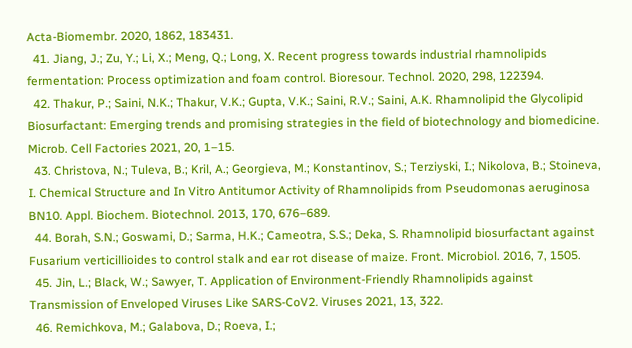Acta-Biomembr. 2020, 1862, 183431.
  41. Jiang, J.; Zu, Y.; Li, X.; Meng, Q.; Long, X. Recent progress towards industrial rhamnolipids fermentation: Process optimization and foam control. Bioresour. Technol. 2020, 298, 122394.
  42. Thakur, P.; Saini, N.K.; Thakur, V.K.; Gupta, V.K.; Saini, R.V.; Saini, A.K. Rhamnolipid the Glycolipid Biosurfactant: Emerging trends and promising strategies in the field of biotechnology and biomedicine. Microb. Cell Factories 2021, 20, 1–15.
  43. Christova, N.; Tuleva, B.; Kril, A.; Georgieva, M.; Konstantinov, S.; Terziyski, I.; Nikolova, B.; Stoineva, I. Chemical Structure and In Vitro Antitumor Activity of Rhamnolipids from Pseudomonas aeruginosa BN10. Appl. Biochem. Biotechnol. 2013, 170, 676–689.
  44. Borah, S.N.; Goswami, D.; Sarma, H.K.; Cameotra, S.S.; Deka, S. Rhamnolipid biosurfactant against Fusarium verticillioides to control stalk and ear rot disease of maize. Front. Microbiol. 2016, 7, 1505.
  45. Jin, L.; Black, W.; Sawyer, T. Application of Environment-Friendly Rhamnolipids against Transmission of Enveloped Viruses Like SARS-CoV2. Viruses 2021, 13, 322.
  46. Remichkova, M.; Galabova, D.; Roeva, I.;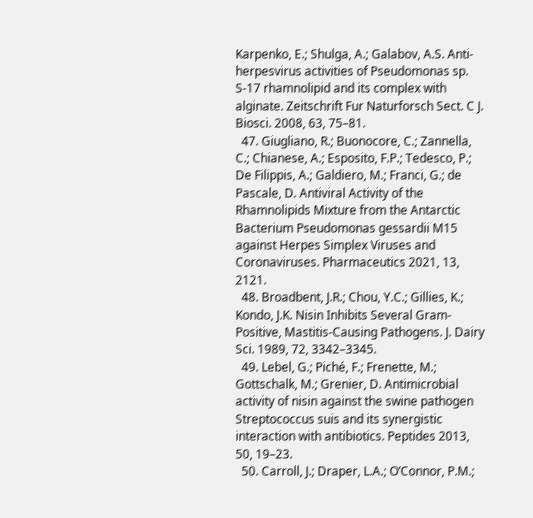Karpenko, E.; Shulga, A.; Galabov, A.S. Anti-herpesvirus activities of Pseudomonas sp. S-17 rhamnolipid and its complex with alginate. Zeitschrift Fur Naturforsch Sect. C J. Biosci. 2008, 63, 75–81.
  47. Giugliano, R.; Buonocore, C.; Zannella, C.; Chianese, A.; Esposito, F.P.; Tedesco, P.; De Filippis, A.; Galdiero, M.; Franci, G.; de Pascale, D. Antiviral Activity of the Rhamnolipids Mixture from the Antarctic Bacterium Pseudomonas gessardii M15 against Herpes Simplex Viruses and Coronaviruses. Pharmaceutics 2021, 13, 2121.
  48. Broadbent, J.R.; Chou, Y.C.; Gillies, K.; Kondo, J.K. Nisin Inhibits Several Gram-Positive, Mastitis-Causing Pathogens. J. Dairy Sci. 1989, 72, 3342–3345.
  49. Lebel, G.; Piché, F.; Frenette, M.; Gottschalk, M.; Grenier, D. Antimicrobial activity of nisin against the swine pathogen Streptococcus suis and its synergistic interaction with antibiotics. Peptides 2013, 50, 19–23.
  50. Carroll, J.; Draper, L.A.; O’Connor, P.M.;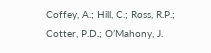Coffey, A.; Hill, C.; Ross, R.P.; Cotter, P.D.; O’Mahony, J.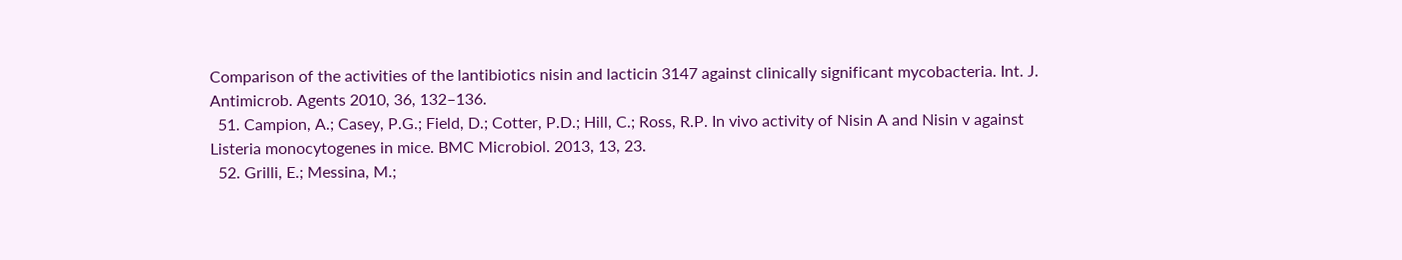Comparison of the activities of the lantibiotics nisin and lacticin 3147 against clinically significant mycobacteria. Int. J. Antimicrob. Agents 2010, 36, 132–136.
  51. Campion, A.; Casey, P.G.; Field, D.; Cotter, P.D.; Hill, C.; Ross, R.P. In vivo activity of Nisin A and Nisin v against Listeria monocytogenes in mice. BMC Microbiol. 2013, 13, 23.
  52. Grilli, E.; Messina, M.;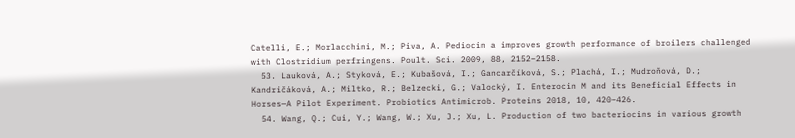Catelli, E.; Morlacchini, M.; Piva, A. Pediocin a improves growth performance of broilers challenged with Clostridium perfringens. Poult. Sci. 2009, 88, 2152–2158.
  53. Lauková, A.; Styková, E.; Kubašová, I.; Gancarčíková, S.; Plachá, I.; Mudroňová, D.; Kandričáková, A.; Miltko, R.; Belzecki, G.; Valocký, I. Enterocin M and its Beneficial Effects in Horses—A Pilot Experiment. Probiotics Antimicrob. Proteins 2018, 10, 420–426.
  54. Wang, Q.; Cui, Y.; Wang, W.; Xu, J.; Xu, L. Production of two bacteriocins in various growth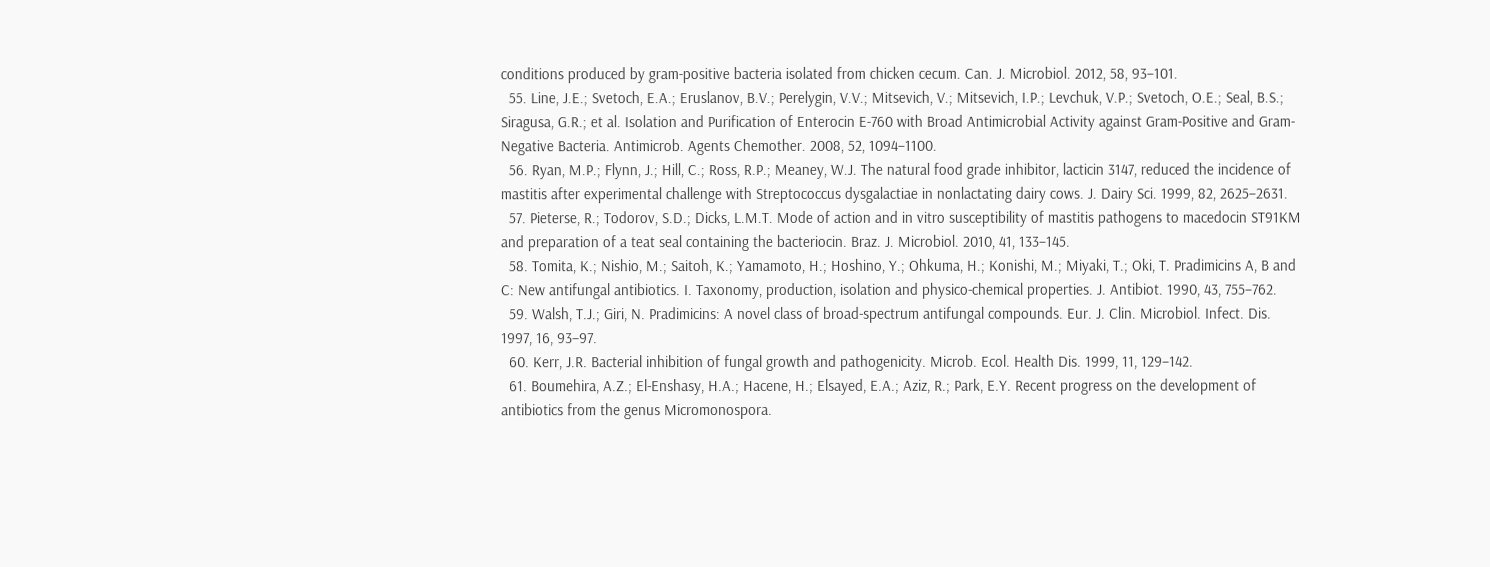conditions produced by gram-positive bacteria isolated from chicken cecum. Can. J. Microbiol. 2012, 58, 93–101.
  55. Line, J.E.; Svetoch, E.A.; Eruslanov, B.V.; Perelygin, V.V.; Mitsevich, V.; Mitsevich, I.P.; Levchuk, V.P.; Svetoch, O.E.; Seal, B.S.; Siragusa, G.R.; et al. Isolation and Purification of Enterocin E-760 with Broad Antimicrobial Activity against Gram-Positive and Gram-Negative Bacteria. Antimicrob. Agents Chemother. 2008, 52, 1094–1100.
  56. Ryan, M.P.; Flynn, J.; Hill, C.; Ross, R.P.; Meaney, W.J. The natural food grade inhibitor, lacticin 3147, reduced the incidence of mastitis after experimental challenge with Streptococcus dysgalactiae in nonlactating dairy cows. J. Dairy Sci. 1999, 82, 2625–2631.
  57. Pieterse, R.; Todorov, S.D.; Dicks, L.M.T. Mode of action and in vitro susceptibility of mastitis pathogens to macedocin ST91KM and preparation of a teat seal containing the bacteriocin. Braz. J. Microbiol. 2010, 41, 133–145.
  58. Tomita, K.; Nishio, M.; Saitoh, K.; Yamamoto, H.; Hoshino, Y.; Ohkuma, H.; Konishi, M.; Miyaki, T.; Oki, T. Pradimicins A, B and C: New antifungal antibiotics. I. Taxonomy, production, isolation and physico-chemical properties. J. Antibiot. 1990, 43, 755–762.
  59. Walsh, T.J.; Giri, N. Pradimicins: A novel class of broad-spectrum antifungal compounds. Eur. J. Clin. Microbiol. Infect. Dis. 1997, 16, 93–97.
  60. Kerr, J.R. Bacterial inhibition of fungal growth and pathogenicity. Microb. Ecol. Health Dis. 1999, 11, 129–142.
  61. Boumehira, A.Z.; El-Enshasy, H.A.; Hacene, H.; Elsayed, E.A.; Aziz, R.; Park, E.Y. Recent progress on the development of antibiotics from the genus Micromonospora.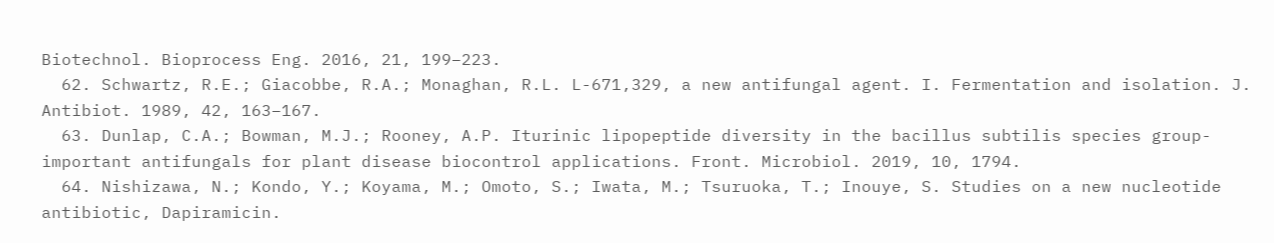Biotechnol. Bioprocess Eng. 2016, 21, 199–223.
  62. Schwartz, R.E.; Giacobbe, R.A.; Monaghan, R.L. L-671,329, a new antifungal agent. I. Fermentation and isolation. J. Antibiot. 1989, 42, 163–167.
  63. Dunlap, C.A.; Bowman, M.J.; Rooney, A.P. Iturinic lipopeptide diversity in the bacillus subtilis species group-important antifungals for plant disease biocontrol applications. Front. Microbiol. 2019, 10, 1794.
  64. Nishizawa, N.; Kondo, Y.; Koyama, M.; Omoto, S.; Iwata, M.; Tsuruoka, T.; Inouye, S. Studies on a new nucleotide antibiotic, Dapiramicin.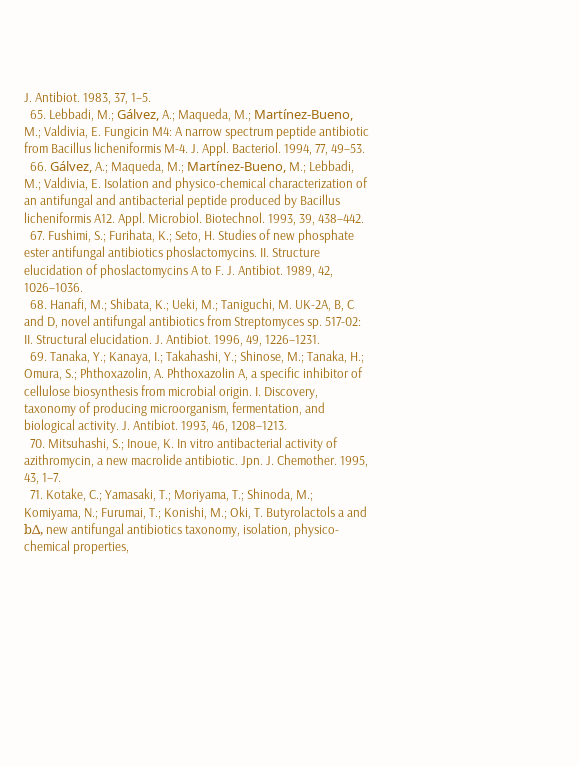J. Antibiot. 1983, 37, 1–5.
  65. Lebbadi, M.; Gálvez, A.; Maqueda, M.; Martínez-Bueno, M.; Valdivia, E. Fungicin M4: A narrow spectrum peptide antibiotic from Bacillus licheniformis M-4. J. Appl. Bacteriol. 1994, 77, 49–53.
  66. Gálvez, A.; Maqueda, M.; Martínez-Bueno, M.; Lebbadi, M.; Valdivia, E. Isolation and physico-chemical characterization of an antifungal and antibacterial peptide produced by Bacillus licheniformis A12. Appl. Microbiol. Biotechnol. 1993, 39, 438–442.
  67. Fushimi, S.; Furihata, K.; Seto, H. Studies of new phosphate ester antifungal antibiotics phoslactomycins. II. Structure elucidation of phoslactomycins A to F. J. Antibiot. 1989, 42, 1026–1036.
  68. Hanafi, M.; Shibata, K.; Ueki, M.; Taniguchi, M. UK-2A, B, C and D, novel antifungal antibiotics from Streptomyces sp. 517-02: II. Structural elucidation. J. Antibiot. 1996, 49, 1226–1231.
  69. Tanaka, Y.; Kanaya, I.; Takahashi, Y.; Shinose, M.; Tanaka, H.; Omura, S.; Phthoxazolin, A. Phthoxazolin A, a specific inhibitor of cellulose biosynthesis from microbial origin. I. Discovery, taxonomy of producing microorganism, fermentation, and biological activity. J. Antibiot. 1993, 46, 1208–1213.
  70. Mitsuhashi, S.; Inoue, K. In vitro antibacterial activity of azithromycin, a new macrolide antibiotic. Jpn. J. Chemother. 1995, 43, 1–7.
  71. Kotake, C.; Yamasaki, T.; Moriyama, T.; Shinoda, M.; Komiyama, N.; Furumai, T.; Konishi, M.; Oki, T. Butyrolactols a and bΔ, new antifungal antibiotics taxonomy, isolation, physico-chemical properties,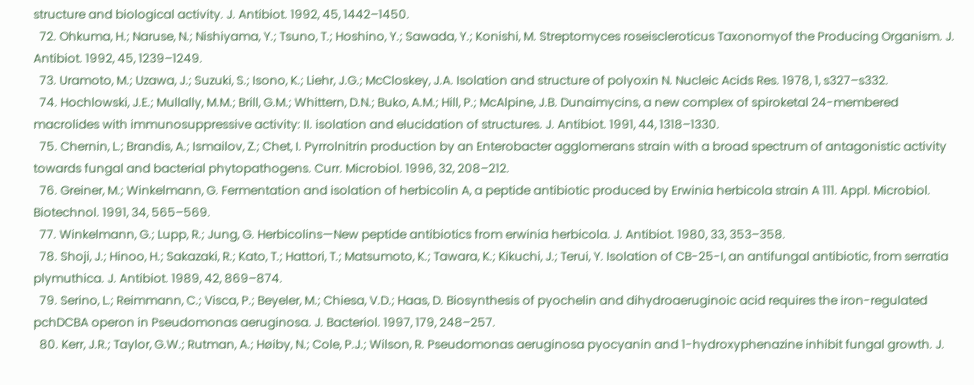structure and biological activity. J. Antibiot. 1992, 45, 1442–1450.
  72. Ohkuma, H.; Naruse, N.; Nishiyama, Y.; Tsuno, T.; Hoshino, Y.; Sawada, Y.; Konishi, M. Streptomyces roseiscleroticus Taxonomyof the Producing Organism. J. Antibiot. 1992, 45, 1239–1249.
  73. Uramoto, M.; Uzawa, J.; Suzuki, S.; Isono, K.; Liehr, J.G.; McCloskey, J.A. Isolation and structure of polyoxin N. Nucleic Acids Res. 1978, 1, s327–s332.
  74. Hochlowski, J.E.; Mullally, M.M.; Brill, G.M.; Whittern, D.N.; Buko, A.M.; Hill, P.; McAlpine, J.B. Dunaimycins, a new complex of spiroketal 24-membered macrolides with immunosuppressive activity: II. isolation and elucidation of structures. J. Antibiot. 1991, 44, 1318–1330.
  75. Chernin, L.; Brandis, A.; Ismailov, Z.; Chet, I. Pyrrolnitrin production by an Enterobacter agglomerans strain with a broad spectrum of antagonistic activity towards fungal and bacterial phytopathogens. Curr. Microbiol. 1996, 32, 208–212.
  76. Greiner, M.; Winkelmann, G. Fermentation and isolation of herbicolin A, a peptide antibiotic produced by Erwinia herbicola strain A 111. Appl. Microbiol. Biotechnol. 1991, 34, 565–569.
  77. Winkelmann, G.; Lupp, R.; Jung, G. Herbicolins—New peptide antibiotics from erwinia herbicola. J. Antibiot. 1980, 33, 353–358.
  78. Shoji, J.; Hinoo, H.; Sakazaki, R.; Kato, T.; Hattori, T.; Matsumoto, K.; Tawara, K.; Kikuchi, J.; Terui, Y. Isolation of CB-25-I, an antifungal antibiotic, from serratia plymuthica. J. Antibiot. 1989, 42, 869–874.
  79. Serino, L.; Reimmann, C.; Visca, P.; Beyeler, M.; Chiesa, V.D.; Haas, D. Biosynthesis of pyochelin and dihydroaeruginoic acid requires the iron-regulated pchDCBA operon in Pseudomonas aeruginosa. J. Bacteriol. 1997, 179, 248–257.
  80. Kerr, J.R.; Taylor, G.W.; Rutman, A.; Høiby, N.; Cole, P.J.; Wilson, R. Pseudomonas aeruginosa pyocyanin and 1-hydroxyphenazine inhibit fungal growth. J.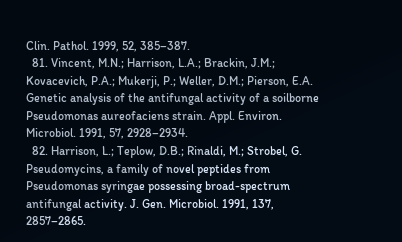Clin. Pathol. 1999, 52, 385–387.
  81. Vincent, M.N.; Harrison, L.A.; Brackin, J.M.; Kovacevich, P.A.; Mukerji, P.; Weller, D.M.; Pierson, E.A. Genetic analysis of the antifungal activity of a soilborne Pseudomonas aureofaciens strain. Appl. Environ. Microbiol. 1991, 57, 2928–2934.
  82. Harrison, L.; Teplow, D.B.; Rinaldi, M.; Strobel, G. Pseudomycins, a family of novel peptides from Pseudomonas syringae possessing broad-spectrum antifungal activity. J. Gen. Microbiol. 1991, 137, 2857–2865.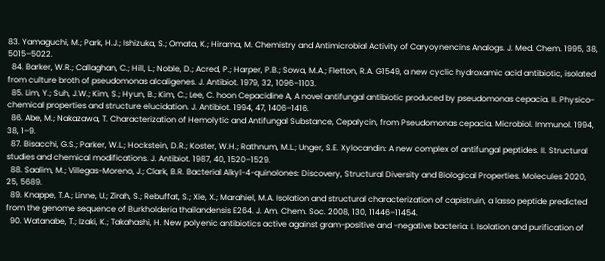83. Yamaguchi, M.; Park, H.J.; Ishizuka, S.; Omata, K.; Hirama, M. Chemistry and Antimicrobial Activity of Caryoynencins Analogs. J. Med. Chem. 1995, 38, 5015–5022.
  84. Barker, W.R.; Callaghan, C.; Hill, L.; Noble, D.; Acred, P.; Harper, P.B.; Sowa, M.A.; Fletton, R.A. G1549, a new cyclic hydroxamic acid antibiotic, isolated from culture broth of pseudomonas alcaligenes. J. Antibiot. 1979, 32, 1096–1103.
  85. Lim, Y.; Suh, J.W.; Kim, S.; Hyun, B.; Kim, C.; Lee, C. hoon Cepacidine A, A novel antifungal antibiotic produced by pseudomonas cepacia. II. Physico-chemical properties and structure elucidation. J. Antibiot. 1994, 47, 1406–1416.
  86. Abe, M.; Nakazawa, T. Characterization of Hemolytic and Antifungal Substance, Cepalycin, from Pseudomonas cepacia. Microbiol. Immunol. 1994, 38, 1–9.
  87. Bisacchi, G.S.; Parker, W.L.; Hockstein, D.R.; Koster, W.H.; Rathnum, M.L.; Unger, S.E. Xylocandin: A new complex of antifungal peptides. II. Structural studies and chemical modifications. J. Antibiot. 1987, 40, 1520–1529.
  88. Saalim, M.; Villegas-Moreno, J.; Clark, B.R. Bacterial Alkyl-4-quinolones: Discovery, Structural Diversity and Biological Properties. Molecules 2020, 25, 5689.
  89. Knappe, T.A.; Linne, U.; Zirah, S.; Rebuffat, S.; Xie, X.; Marahiel, M.A. Isolation and structural characterization of capistruin, a lasso peptide predicted from the genome sequence of Burkholderia thailandensis E264. J. Am. Chem. Soc. 2008, 130, 11446–11454.
  90. Watanabe, T.; Izaki, K.; Takahashi, H. New polyenic antibiotics active against gram-positive and -negative bacteria: I. Isolation and purification of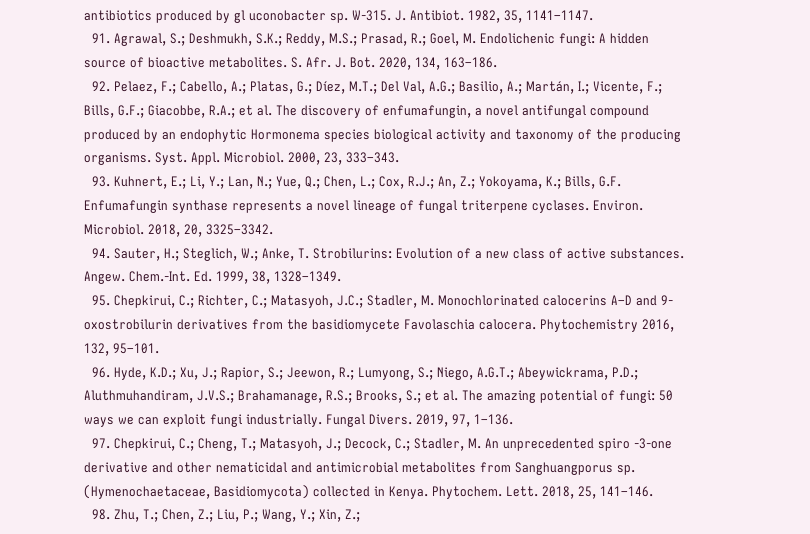antibiotics produced by gl uconobacter sp. W-315. J. Antibiot. 1982, 35, 1141–1147.
  91. Agrawal, S.; Deshmukh, S.K.; Reddy, M.S.; Prasad, R.; Goel, M. Endolichenic fungi: A hidden source of bioactive metabolites. S. Afr. J. Bot. 2020, 134, 163–186.
  92. Pelaez, F.; Cabello, A.; Platas, G.; Díez, M.T.; Del Val, A.G.; Basilio, A.; Martán, I.; Vicente, F.; Bills, G.F.; Giacobbe, R.A.; et al. The discovery of enfumafungin, a novel antifungal compound produced by an endophytic Hormonema species biological activity and taxonomy of the producing organisms. Syst. Appl. Microbiol. 2000, 23, 333–343.
  93. Kuhnert, E.; Li, Y.; Lan, N.; Yue, Q.; Chen, L.; Cox, R.J.; An, Z.; Yokoyama, K.; Bills, G.F. Enfumafungin synthase represents a novel lineage of fungal triterpene cyclases. Environ. Microbiol. 2018, 20, 3325–3342.
  94. Sauter, H.; Steglich, W.; Anke, T. Strobilurins: Evolution of a new class of active substances. Angew. Chem.-Int. Ed. 1999, 38, 1328–1349.
  95. Chepkirui, C.; Richter, C.; Matasyoh, J.C.; Stadler, M. Monochlorinated calocerins A–D and 9-oxostrobilurin derivatives from the basidiomycete Favolaschia calocera. Phytochemistry 2016, 132, 95–101.
  96. Hyde, K.D.; Xu, J.; Rapior, S.; Jeewon, R.; Lumyong, S.; Niego, A.G.T.; Abeywickrama, P.D.; Aluthmuhandiram, J.V.S.; Brahamanage, R.S.; Brooks, S.; et al. The amazing potential of fungi: 50 ways we can exploit fungi industrially. Fungal Divers. 2019, 97, 1–136.
  97. Chepkirui, C.; Cheng, T.; Matasyoh, J.; Decock, C.; Stadler, M. An unprecedented spiro -3-one derivative and other nematicidal and antimicrobial metabolites from Sanghuangporus sp. (Hymenochaetaceae, Basidiomycota) collected in Kenya. Phytochem. Lett. 2018, 25, 141–146.
  98. Zhu, T.; Chen, Z.; Liu, P.; Wang, Y.; Xin, Z.;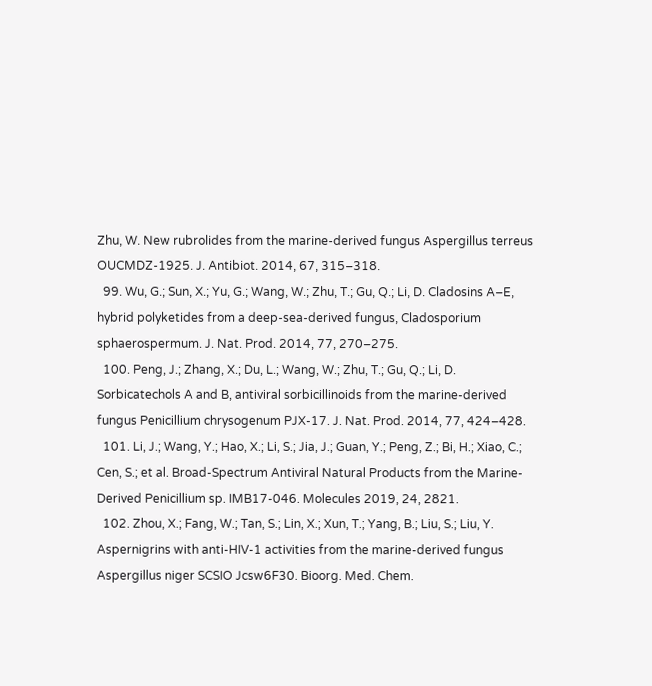Zhu, W. New rubrolides from the marine-derived fungus Aspergillus terreus OUCMDZ-1925. J. Antibiot. 2014, 67, 315–318.
  99. Wu, G.; Sun, X.; Yu, G.; Wang, W.; Zhu, T.; Gu, Q.; Li, D. Cladosins A–E, hybrid polyketides from a deep-sea-derived fungus, Cladosporium sphaerospermum. J. Nat. Prod. 2014, 77, 270–275.
  100. Peng, J.; Zhang, X.; Du, L.; Wang, W.; Zhu, T.; Gu, Q.; Li, D. Sorbicatechols A and B, antiviral sorbicillinoids from the marine-derived fungus Penicillium chrysogenum PJX-17. J. Nat. Prod. 2014, 77, 424–428.
  101. Li, J.; Wang, Y.; Hao, X.; Li, S.; Jia, J.; Guan, Y.; Peng, Z.; Bi, H.; Xiao, C.; Cen, S.; et al. Broad-Spectrum Antiviral Natural Products from the Marine-Derived Penicillium sp. IMB17-046. Molecules 2019, 24, 2821.
  102. Zhou, X.; Fang, W.; Tan, S.; Lin, X.; Xun, T.; Yang, B.; Liu, S.; Liu, Y. Aspernigrins with anti-HIV-1 activities from the marine-derived fungus Aspergillus niger SCSIO Jcsw6F30. Bioorg. Med. Chem.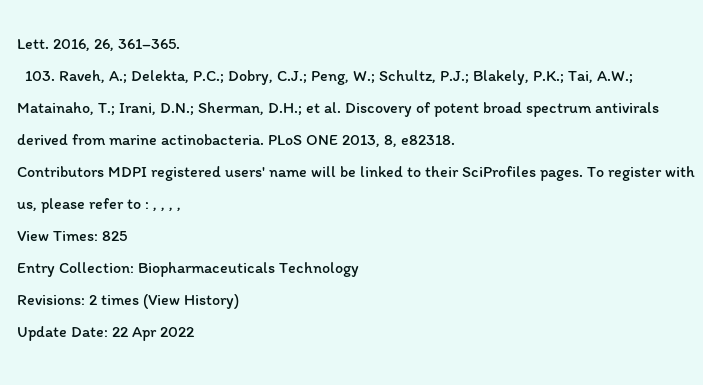Lett. 2016, 26, 361–365.
  103. Raveh, A.; Delekta, P.C.; Dobry, C.J.; Peng, W.; Schultz, P.J.; Blakely, P.K.; Tai, A.W.; Matainaho, T.; Irani, D.N.; Sherman, D.H.; et al. Discovery of potent broad spectrum antivirals derived from marine actinobacteria. PLoS ONE 2013, 8, e82318.
Contributors MDPI registered users' name will be linked to their SciProfiles pages. To register with us, please refer to : , , , ,
View Times: 825
Entry Collection: Biopharmaceuticals Technology
Revisions: 2 times (View History)
Update Date: 22 Apr 2022